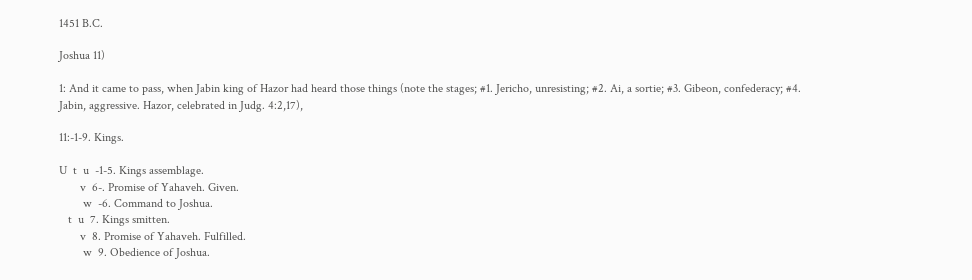1451 B.C.

Joshua 11)

1: And it came to pass, when Jabin king of Hazor had heard those things (note the stages; #1. Jericho, unresisting; #2. Ai, a sortie; #3. Gibeon, confederacy; #4. Jabin, aggressive. Hazor, celebrated in Judg. 4:2,17),

11:-1-9. Kings.

U  t  u  -1-5. Kings assemblage.
       v  6-. Promise of Yahaveh. Given.
        w  -6. Command to Joshua.
   t  u  7. Kings smitten.
       v  8. Promise of Yahaveh. Fulfilled.
        w  9. Obedience of Joshua.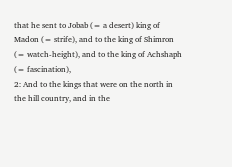that he sent to Jobab (= a desert) king of Madon (= strife), and to the king of Shimron (= watch-height), and to the king of Achshaph (= fascination),
2: And to the kings that were on the north in the hill country, and in the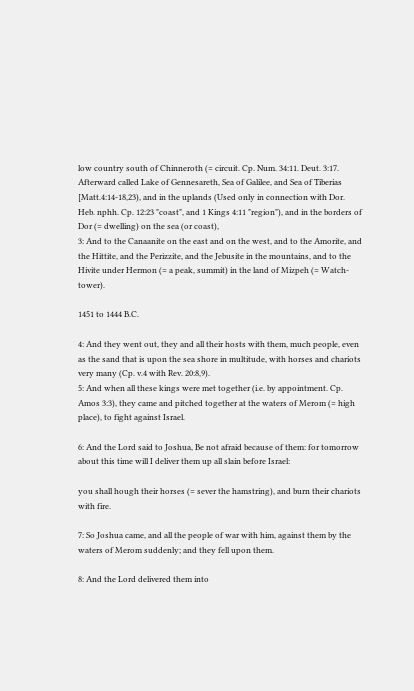low country south of Chinneroth (= circuit. Cp. Num. 34:11. Deut. 3:17. Afterward called Lake of Gennesareth, Sea of Galilee, and Sea of Tiberias [Matt.4:14-18,23), and in the uplands (Used only in connection with Dor. Heb. nphh. Cp. 12:23 "coast", and 1 Kings 4:11 "region"), and in the borders of Dor (= dwelling) on the sea (or coast),
3: And to the Canaanite on the east and on the west, and to the Amorite, and the Hittite, and the Perizzite, and the Jebusite in the mountains, and to the Hivite under Hermon (= a peak, summit) in the land of Mizpeh (= Watch-tower).

1451 to 1444 B.C.

4: And they went out, they and all their hosts with them, much people, even as the sand that is upon the sea shore in multitude, with horses and chariots very many (Cp. v.4 with Rev. 20:8,9).
5: And when all these kings were met together (i.e. by appointment. Cp. Amos 3:3), they came and pitched together at the waters of Merom (= high place), to fight against Israel.

6: And the Lord said to Joshua, Be not afraid because of them: for tomorrow about this time will I deliver them up all slain before Israel:

you shall hough their horses (= sever the hamstring), and burn their chariots with fire.

7: So Joshua came, and all the people of war with him, against them by the waters of Merom suddenly; and they fell upon them.

8: And the Lord delivered them into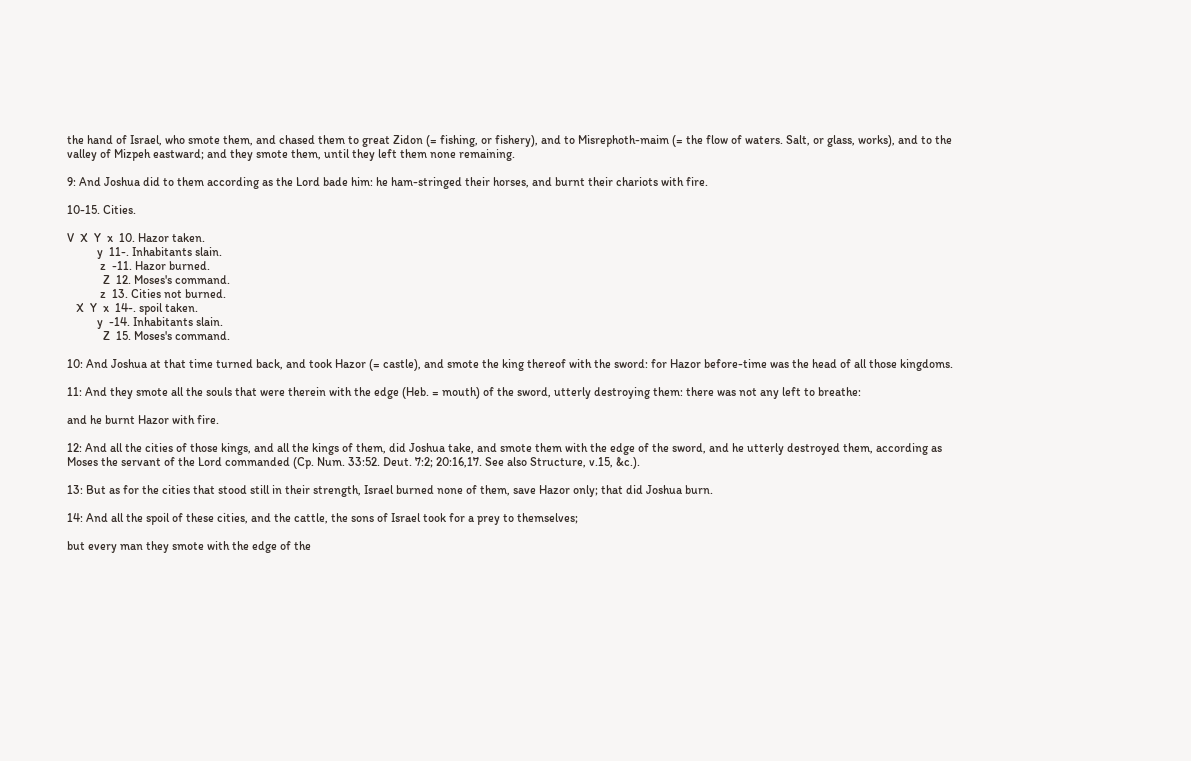the hand of Israel, who smote them, and chased them to great Zidon (= fishing, or fishery), and to Misrephoth-maim (= the flow of waters. Salt, or glass, works), and to the valley of Mizpeh eastward; and they smote them, until they left them none remaining.

9: And Joshua did to them according as the Lord bade him: he ham-stringed their horses, and burnt their chariots with fire.

10-15. Cities.

V  X  Y  x  10. Hazor taken.
          y  11-. Inhabitants slain.
           z  -11. Hazor burned.
            Z  12. Moses's command.
           z  13. Cities not burned.
   X  Y  x  14-. spoil taken.
          y  -14. Inhabitants slain.
            Z  15. Moses's command.

10: And Joshua at that time turned back, and took Hazor (= castle), and smote the king thereof with the sword: for Hazor before-time was the head of all those kingdoms.

11: And they smote all the souls that were therein with the edge (Heb. = mouth) of the sword, utterly destroying them: there was not any left to breathe:

and he burnt Hazor with fire.

12: And all the cities of those kings, and all the kings of them, did Joshua take, and smote them with the edge of the sword, and he utterly destroyed them, according as Moses the servant of the Lord commanded (Cp. Num. 33:52. Deut. 7:2; 20:16,17. See also Structure, v.15, &c.).

13: But as for the cities that stood still in their strength, Israel burned none of them, save Hazor only; that did Joshua burn.

14: And all the spoil of these cities, and the cattle, the sons of Israel took for a prey to themselves;

but every man they smote with the edge of the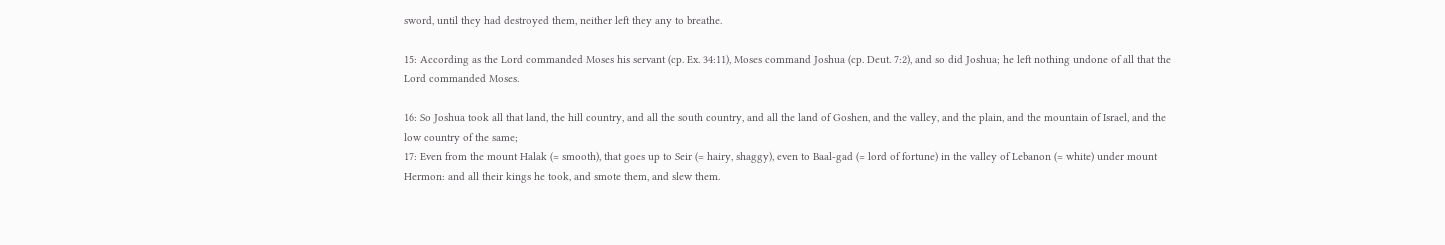sword, until they had destroyed them, neither left they any to breathe.

15: According as the Lord commanded Moses his servant (cp. Ex. 34:11), Moses command Joshua (cp. Deut. 7:2), and so did Joshua; he left nothing undone of all that the Lord commanded Moses.

16: So Joshua took all that land, the hill country, and all the south country, and all the land of Goshen, and the valley, and the plain, and the mountain of Israel, and the low country of the same;
17: Even from the mount Halak (= smooth), that goes up to Seir (= hairy, shaggy), even to Baal-gad (= lord of fortune) in the valley of Lebanon (= white) under mount Hermon: and all their kings he took, and smote them, and slew them.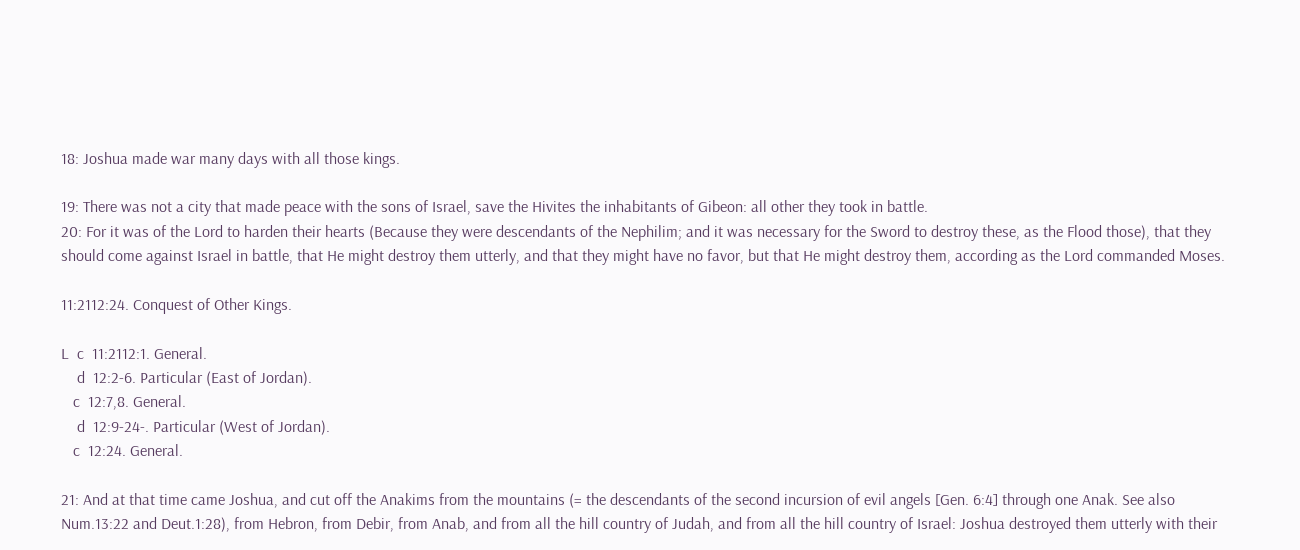18: Joshua made war many days with all those kings.

19: There was not a city that made peace with the sons of Israel, save the Hivites the inhabitants of Gibeon: all other they took in battle.
20: For it was of the Lord to harden their hearts (Because they were descendants of the Nephilim; and it was necessary for the Sword to destroy these, as the Flood those), that they should come against Israel in battle, that He might destroy them utterly, and that they might have no favor, but that He might destroy them, according as the Lord commanded Moses.

11:2112:24. Conquest of Other Kings.

L  c  11:2112:1. General.
    d  12:2-6. Particular (East of Jordan).
   c  12:7,8. General.
    d  12:9-24-. Particular (West of Jordan).
   c  12:24. General.

21: And at that time came Joshua, and cut off the Anakims from the mountains (= the descendants of the second incursion of evil angels [Gen. 6:4] through one Anak. See also Num.13:22 and Deut.1:28), from Hebron, from Debir, from Anab, and from all the hill country of Judah, and from all the hill country of Israel: Joshua destroyed them utterly with their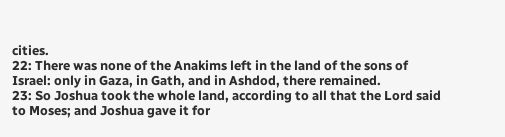cities.
22: There was none of the Anakims left in the land of the sons of Israel: only in Gaza, in Gath, and in Ashdod, there remained.
23: So Joshua took the whole land, according to all that the Lord said to Moses; and Joshua gave it for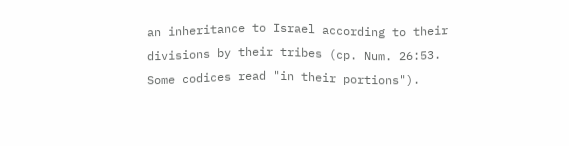an inheritance to Israel according to their divisions by their tribes (cp. Num. 26:53. Some codices read "in their portions").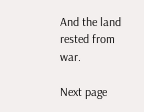And the land rested from war.

Next page